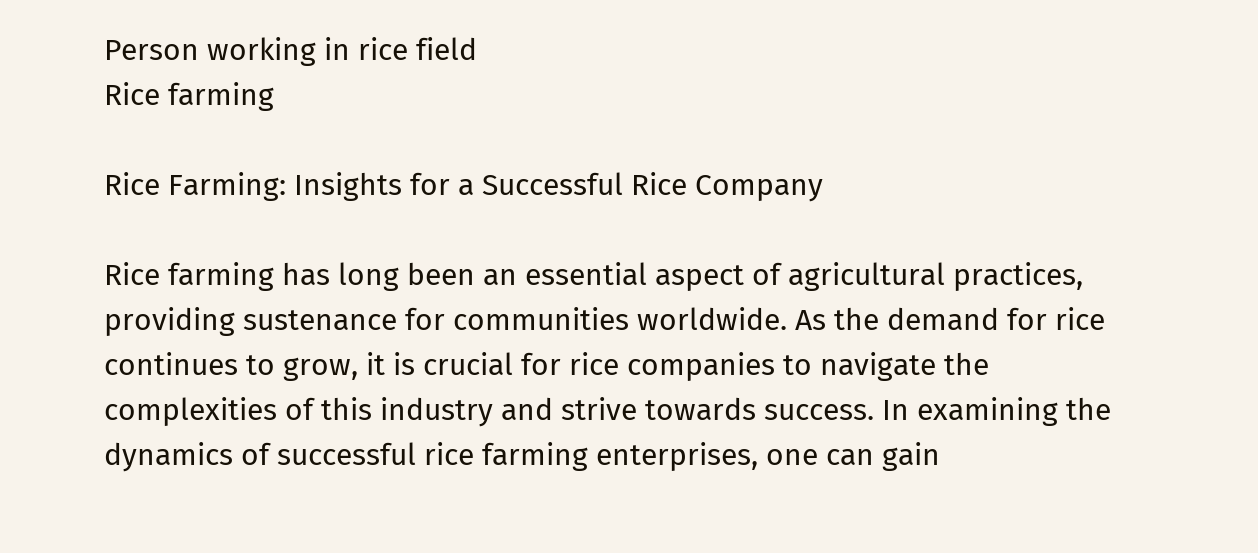Person working in rice field
Rice farming

Rice Farming: Insights for a Successful Rice Company

Rice farming has long been an essential aspect of agricultural practices, providing sustenance for communities worldwide. As the demand for rice continues to grow, it is crucial for rice companies to navigate the complexities of this industry and strive towards success. In examining the dynamics of successful rice farming enterprises, one can gain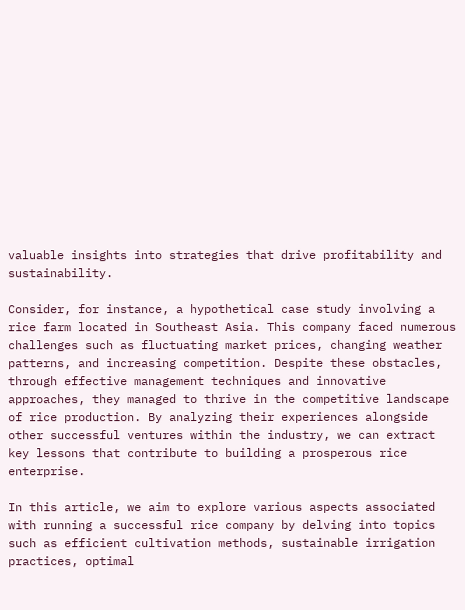valuable insights into strategies that drive profitability and sustainability.

Consider, for instance, a hypothetical case study involving a rice farm located in Southeast Asia. This company faced numerous challenges such as fluctuating market prices, changing weather patterns, and increasing competition. Despite these obstacles, through effective management techniques and innovative approaches, they managed to thrive in the competitive landscape of rice production. By analyzing their experiences alongside other successful ventures within the industry, we can extract key lessons that contribute to building a prosperous rice enterprise.

In this article, we aim to explore various aspects associated with running a successful rice company by delving into topics such as efficient cultivation methods, sustainable irrigation practices, optimal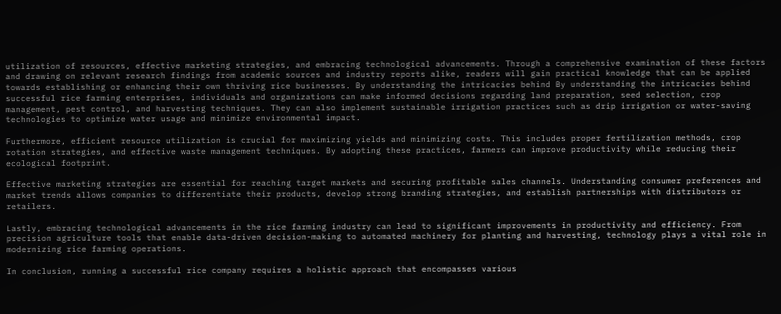utilization of resources, effective marketing strategies, and embracing technological advancements. Through a comprehensive examination of these factors and drawing on relevant research findings from academic sources and industry reports alike, readers will gain practical knowledge that can be applied towards establishing or enhancing their own thriving rice businesses. By understanding the intricacies behind By understanding the intricacies behind successful rice farming enterprises, individuals and organizations can make informed decisions regarding land preparation, seed selection, crop management, pest control, and harvesting techniques. They can also implement sustainable irrigation practices such as drip irrigation or water-saving technologies to optimize water usage and minimize environmental impact.

Furthermore, efficient resource utilization is crucial for maximizing yields and minimizing costs. This includes proper fertilization methods, crop rotation strategies, and effective waste management techniques. By adopting these practices, farmers can improve productivity while reducing their ecological footprint.

Effective marketing strategies are essential for reaching target markets and securing profitable sales channels. Understanding consumer preferences and market trends allows companies to differentiate their products, develop strong branding strategies, and establish partnerships with distributors or retailers.

Lastly, embracing technological advancements in the rice farming industry can lead to significant improvements in productivity and efficiency. From precision agriculture tools that enable data-driven decision-making to automated machinery for planting and harvesting, technology plays a vital role in modernizing rice farming operations.

In conclusion, running a successful rice company requires a holistic approach that encompasses various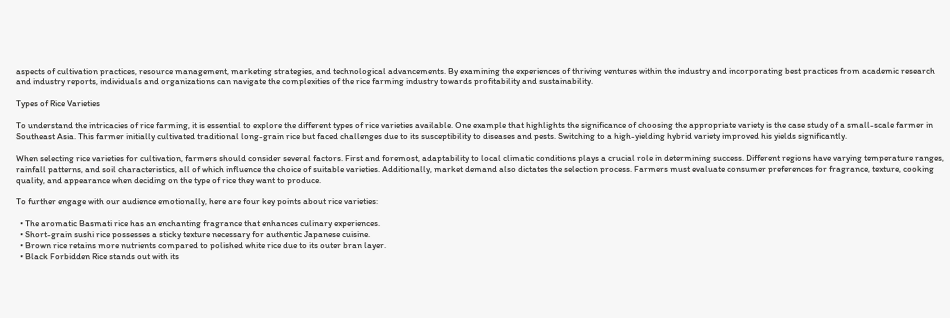aspects of cultivation practices, resource management, marketing strategies, and technological advancements. By examining the experiences of thriving ventures within the industry and incorporating best practices from academic research and industry reports, individuals and organizations can navigate the complexities of the rice farming industry towards profitability and sustainability.

Types of Rice Varieties

To understand the intricacies of rice farming, it is essential to explore the different types of rice varieties available. One example that highlights the significance of choosing the appropriate variety is the case study of a small-scale farmer in Southeast Asia. This farmer initially cultivated traditional long-grain rice but faced challenges due to its susceptibility to diseases and pests. Switching to a high-yielding hybrid variety improved his yields significantly.

When selecting rice varieties for cultivation, farmers should consider several factors. First and foremost, adaptability to local climatic conditions plays a crucial role in determining success. Different regions have varying temperature ranges, rainfall patterns, and soil characteristics, all of which influence the choice of suitable varieties. Additionally, market demand also dictates the selection process. Farmers must evaluate consumer preferences for fragrance, texture, cooking quality, and appearance when deciding on the type of rice they want to produce.

To further engage with our audience emotionally, here are four key points about rice varieties:

  • The aromatic Basmati rice has an enchanting fragrance that enhances culinary experiences.
  • Short-grain sushi rice possesses a sticky texture necessary for authentic Japanese cuisine.
  • Brown rice retains more nutrients compared to polished white rice due to its outer bran layer.
  • Black Forbidden Rice stands out with its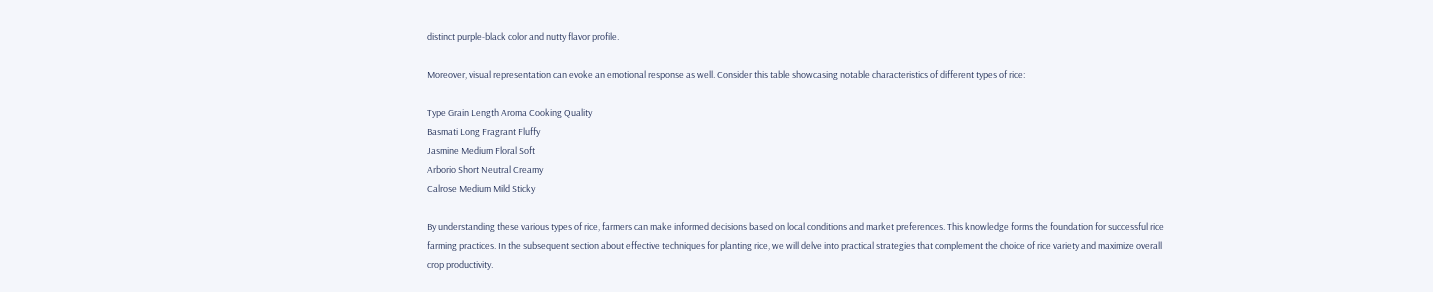distinct purple-black color and nutty flavor profile.

Moreover, visual representation can evoke an emotional response as well. Consider this table showcasing notable characteristics of different types of rice:

Type Grain Length Aroma Cooking Quality
Basmati Long Fragrant Fluffy
Jasmine Medium Floral Soft
Arborio Short Neutral Creamy
Calrose Medium Mild Sticky

By understanding these various types of rice, farmers can make informed decisions based on local conditions and market preferences. This knowledge forms the foundation for successful rice farming practices. In the subsequent section about effective techniques for planting rice, we will delve into practical strategies that complement the choice of rice variety and maximize overall crop productivity.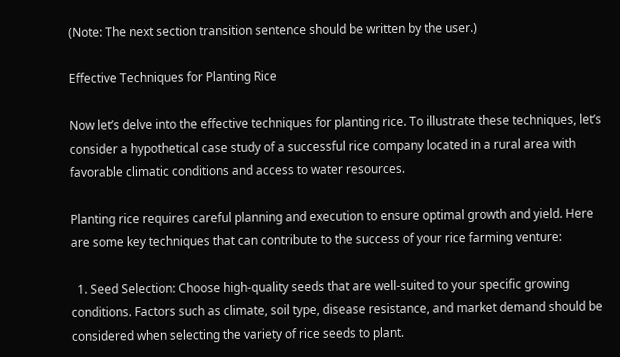(Note: The next section transition sentence should be written by the user.)

Effective Techniques for Planting Rice

Now let’s delve into the effective techniques for planting rice. To illustrate these techniques, let’s consider a hypothetical case study of a successful rice company located in a rural area with favorable climatic conditions and access to water resources.

Planting rice requires careful planning and execution to ensure optimal growth and yield. Here are some key techniques that can contribute to the success of your rice farming venture:

  1. Seed Selection: Choose high-quality seeds that are well-suited to your specific growing conditions. Factors such as climate, soil type, disease resistance, and market demand should be considered when selecting the variety of rice seeds to plant.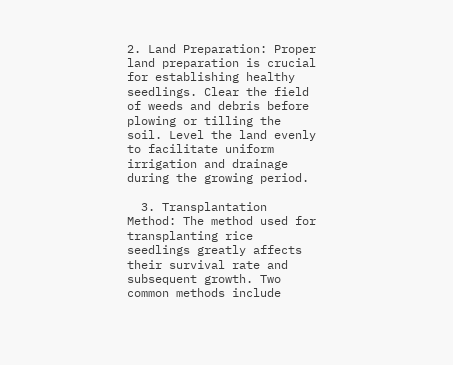2. Land Preparation: Proper land preparation is crucial for establishing healthy seedlings. Clear the field of weeds and debris before plowing or tilling the soil. Level the land evenly to facilitate uniform irrigation and drainage during the growing period.

  3. Transplantation Method: The method used for transplanting rice seedlings greatly affects their survival rate and subsequent growth. Two common methods include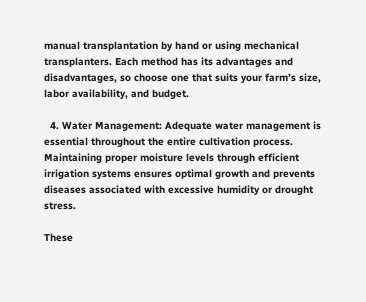manual transplantation by hand or using mechanical transplanters. Each method has its advantages and disadvantages, so choose one that suits your farm’s size, labor availability, and budget.

  4. Water Management: Adequate water management is essential throughout the entire cultivation process. Maintaining proper moisture levels through efficient irrigation systems ensures optimal growth and prevents diseases associated with excessive humidity or drought stress.

These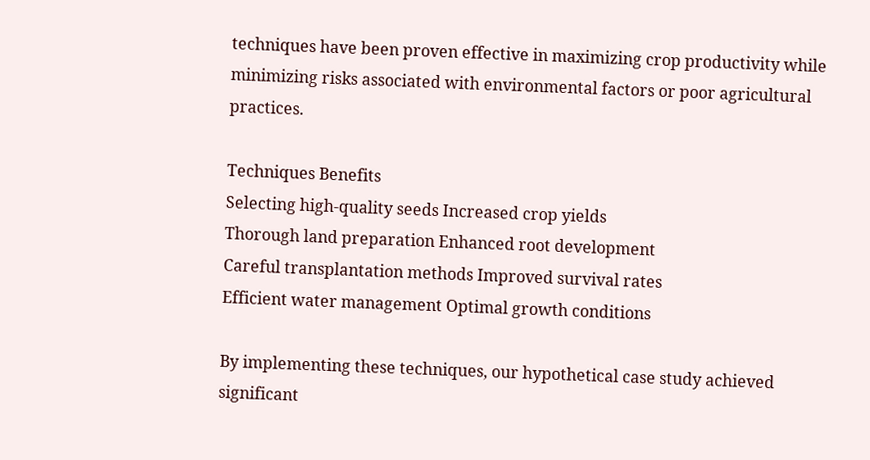techniques have been proven effective in maximizing crop productivity while minimizing risks associated with environmental factors or poor agricultural practices.

Techniques Benefits
Selecting high-quality seeds Increased crop yields
Thorough land preparation Enhanced root development
Careful transplantation methods Improved survival rates
Efficient water management Optimal growth conditions

By implementing these techniques, our hypothetical case study achieved significant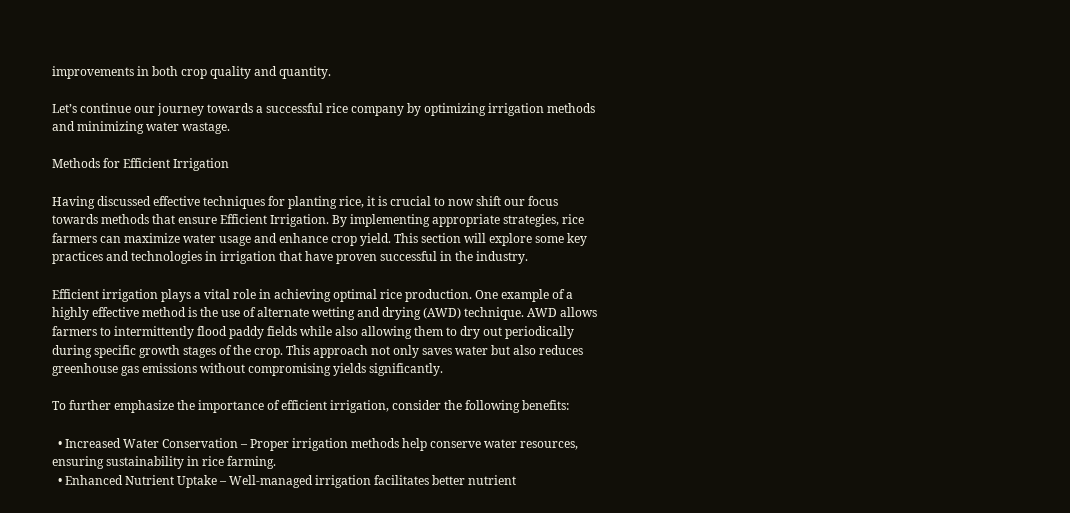improvements in both crop quality and quantity.

Let’s continue our journey towards a successful rice company by optimizing irrigation methods and minimizing water wastage.

Methods for Efficient Irrigation

Having discussed effective techniques for planting rice, it is crucial to now shift our focus towards methods that ensure Efficient Irrigation. By implementing appropriate strategies, rice farmers can maximize water usage and enhance crop yield. This section will explore some key practices and technologies in irrigation that have proven successful in the industry.

Efficient irrigation plays a vital role in achieving optimal rice production. One example of a highly effective method is the use of alternate wetting and drying (AWD) technique. AWD allows farmers to intermittently flood paddy fields while also allowing them to dry out periodically during specific growth stages of the crop. This approach not only saves water but also reduces greenhouse gas emissions without compromising yields significantly.

To further emphasize the importance of efficient irrigation, consider the following benefits:

  • Increased Water Conservation – Proper irrigation methods help conserve water resources, ensuring sustainability in rice farming.
  • Enhanced Nutrient Uptake – Well-managed irrigation facilitates better nutrient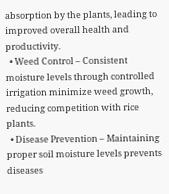absorption by the plants, leading to improved overall health and productivity.
  • Weed Control – Consistent moisture levels through controlled irrigation minimize weed growth, reducing competition with rice plants.
  • Disease Prevention – Maintaining proper soil moisture levels prevents diseases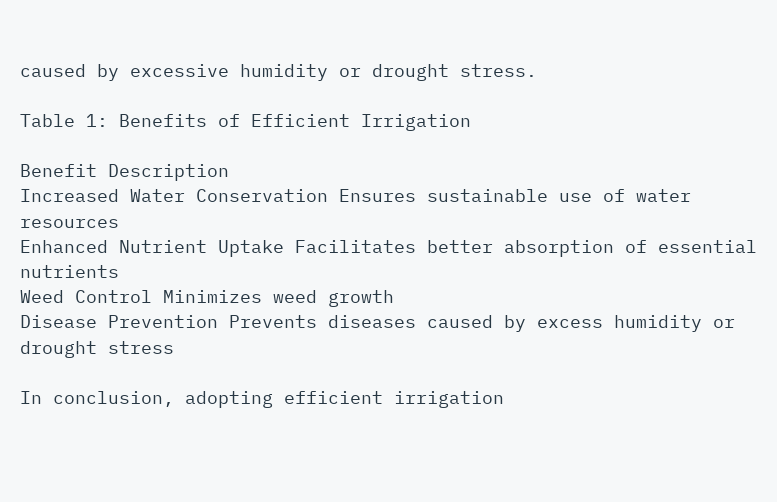caused by excessive humidity or drought stress.

Table 1: Benefits of Efficient Irrigation

Benefit Description
Increased Water Conservation Ensures sustainable use of water resources
Enhanced Nutrient Uptake Facilitates better absorption of essential nutrients
Weed Control Minimizes weed growth
Disease Prevention Prevents diseases caused by excess humidity or drought stress

In conclusion, adopting efficient irrigation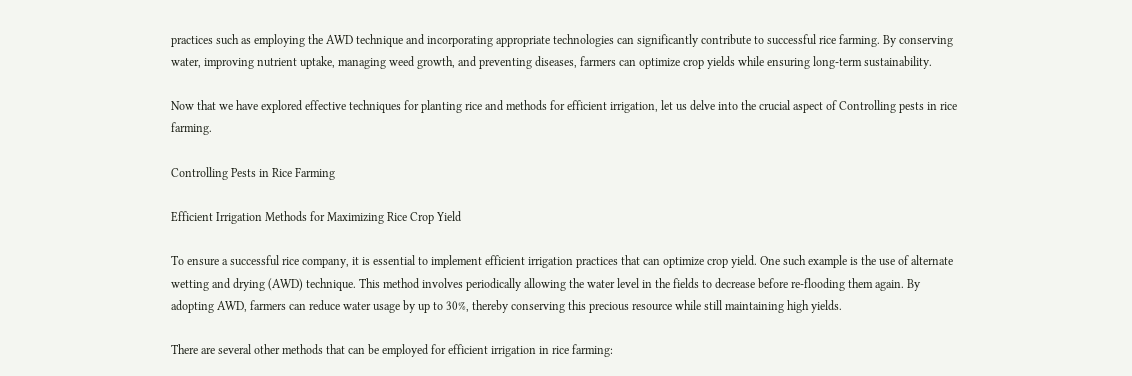practices such as employing the AWD technique and incorporating appropriate technologies can significantly contribute to successful rice farming. By conserving water, improving nutrient uptake, managing weed growth, and preventing diseases, farmers can optimize crop yields while ensuring long-term sustainability.

Now that we have explored effective techniques for planting rice and methods for efficient irrigation, let us delve into the crucial aspect of Controlling pests in rice farming.

Controlling Pests in Rice Farming

Efficient Irrigation Methods for Maximizing Rice Crop Yield

To ensure a successful rice company, it is essential to implement efficient irrigation practices that can optimize crop yield. One such example is the use of alternate wetting and drying (AWD) technique. This method involves periodically allowing the water level in the fields to decrease before re-flooding them again. By adopting AWD, farmers can reduce water usage by up to 30%, thereby conserving this precious resource while still maintaining high yields.

There are several other methods that can be employed for efficient irrigation in rice farming: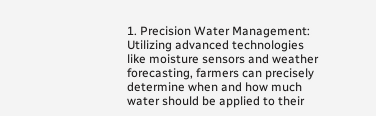1. Precision Water Management: Utilizing advanced technologies like moisture sensors and weather forecasting, farmers can precisely determine when and how much water should be applied to their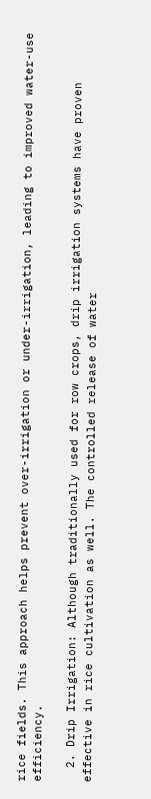rice fields. This approach helps prevent over-irrigation or under-irrigation, leading to improved water-use efficiency.

  2. Drip Irrigation: Although traditionally used for row crops, drip irrigation systems have proven effective in rice cultivation as well. The controlled release of water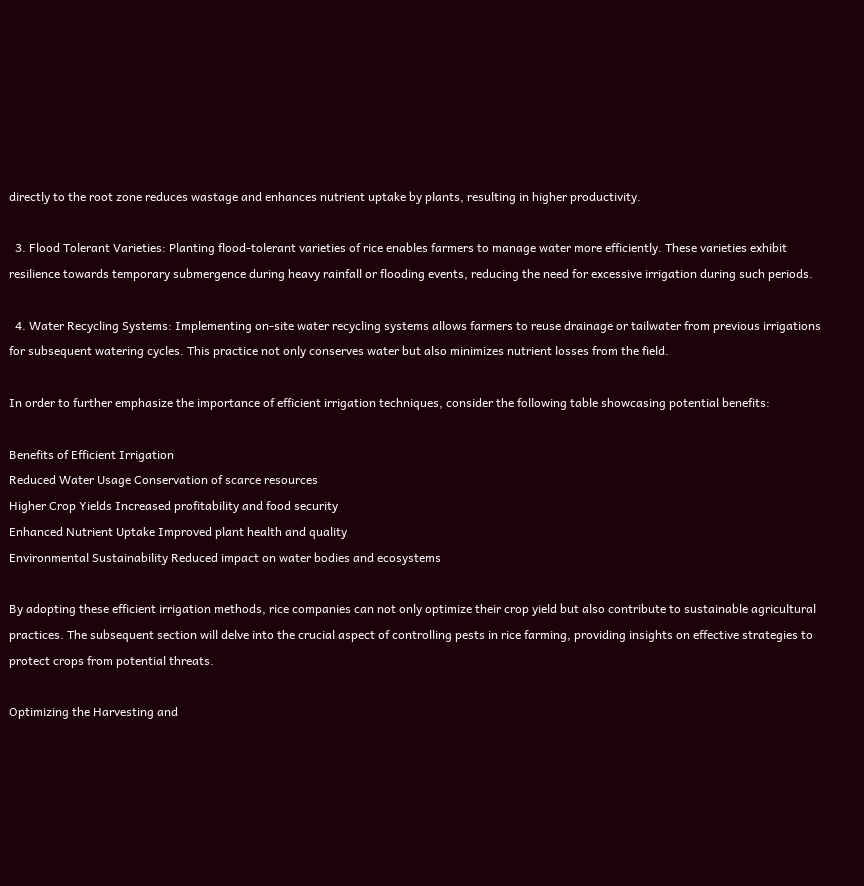directly to the root zone reduces wastage and enhances nutrient uptake by plants, resulting in higher productivity.

  3. Flood Tolerant Varieties: Planting flood-tolerant varieties of rice enables farmers to manage water more efficiently. These varieties exhibit resilience towards temporary submergence during heavy rainfall or flooding events, reducing the need for excessive irrigation during such periods.

  4. Water Recycling Systems: Implementing on-site water recycling systems allows farmers to reuse drainage or tailwater from previous irrigations for subsequent watering cycles. This practice not only conserves water but also minimizes nutrient losses from the field.

In order to further emphasize the importance of efficient irrigation techniques, consider the following table showcasing potential benefits:

Benefits of Efficient Irrigation
Reduced Water Usage Conservation of scarce resources
Higher Crop Yields Increased profitability and food security
Enhanced Nutrient Uptake Improved plant health and quality
Environmental Sustainability Reduced impact on water bodies and ecosystems

By adopting these efficient irrigation methods, rice companies can not only optimize their crop yield but also contribute to sustainable agricultural practices. The subsequent section will delve into the crucial aspect of controlling pests in rice farming, providing insights on effective strategies to protect crops from potential threats.

Optimizing the Harvesting and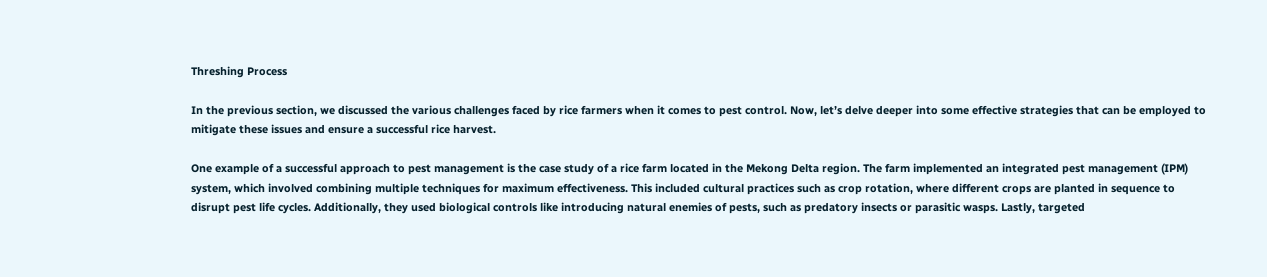Threshing Process

In the previous section, we discussed the various challenges faced by rice farmers when it comes to pest control. Now, let’s delve deeper into some effective strategies that can be employed to mitigate these issues and ensure a successful rice harvest.

One example of a successful approach to pest management is the case study of a rice farm located in the Mekong Delta region. The farm implemented an integrated pest management (IPM) system, which involved combining multiple techniques for maximum effectiveness. This included cultural practices such as crop rotation, where different crops are planted in sequence to disrupt pest life cycles. Additionally, they used biological controls like introducing natural enemies of pests, such as predatory insects or parasitic wasps. Lastly, targeted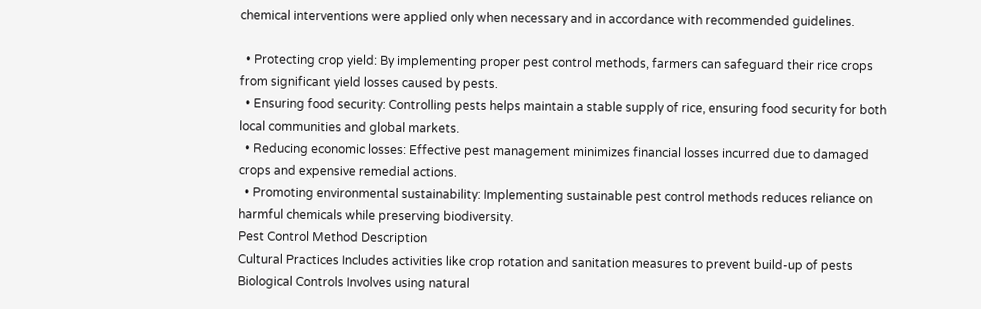chemical interventions were applied only when necessary and in accordance with recommended guidelines.

  • Protecting crop yield: By implementing proper pest control methods, farmers can safeguard their rice crops from significant yield losses caused by pests.
  • Ensuring food security: Controlling pests helps maintain a stable supply of rice, ensuring food security for both local communities and global markets.
  • Reducing economic losses: Effective pest management minimizes financial losses incurred due to damaged crops and expensive remedial actions.
  • Promoting environmental sustainability: Implementing sustainable pest control methods reduces reliance on harmful chemicals while preserving biodiversity.
Pest Control Method Description
Cultural Practices Includes activities like crop rotation and sanitation measures to prevent build-up of pests
Biological Controls Involves using natural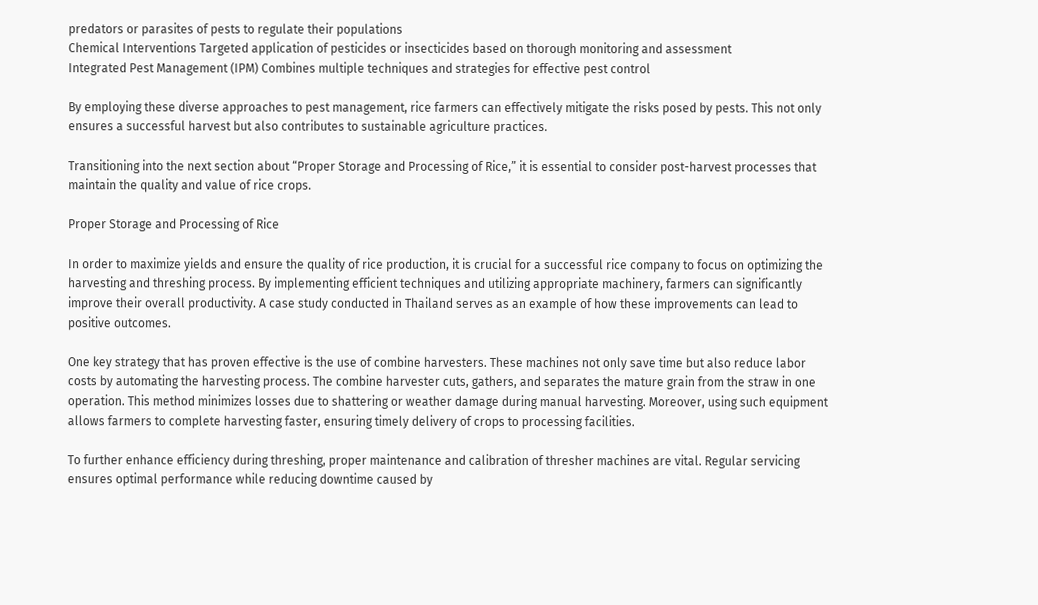predators or parasites of pests to regulate their populations
Chemical Interventions Targeted application of pesticides or insecticides based on thorough monitoring and assessment
Integrated Pest Management (IPM) Combines multiple techniques and strategies for effective pest control

By employing these diverse approaches to pest management, rice farmers can effectively mitigate the risks posed by pests. This not only ensures a successful harvest but also contributes to sustainable agriculture practices.

Transitioning into the next section about “Proper Storage and Processing of Rice,” it is essential to consider post-harvest processes that maintain the quality and value of rice crops.

Proper Storage and Processing of Rice

In order to maximize yields and ensure the quality of rice production, it is crucial for a successful rice company to focus on optimizing the harvesting and threshing process. By implementing efficient techniques and utilizing appropriate machinery, farmers can significantly improve their overall productivity. A case study conducted in Thailand serves as an example of how these improvements can lead to positive outcomes.

One key strategy that has proven effective is the use of combine harvesters. These machines not only save time but also reduce labor costs by automating the harvesting process. The combine harvester cuts, gathers, and separates the mature grain from the straw in one operation. This method minimizes losses due to shattering or weather damage during manual harvesting. Moreover, using such equipment allows farmers to complete harvesting faster, ensuring timely delivery of crops to processing facilities.

To further enhance efficiency during threshing, proper maintenance and calibration of thresher machines are vital. Regular servicing ensures optimal performance while reducing downtime caused by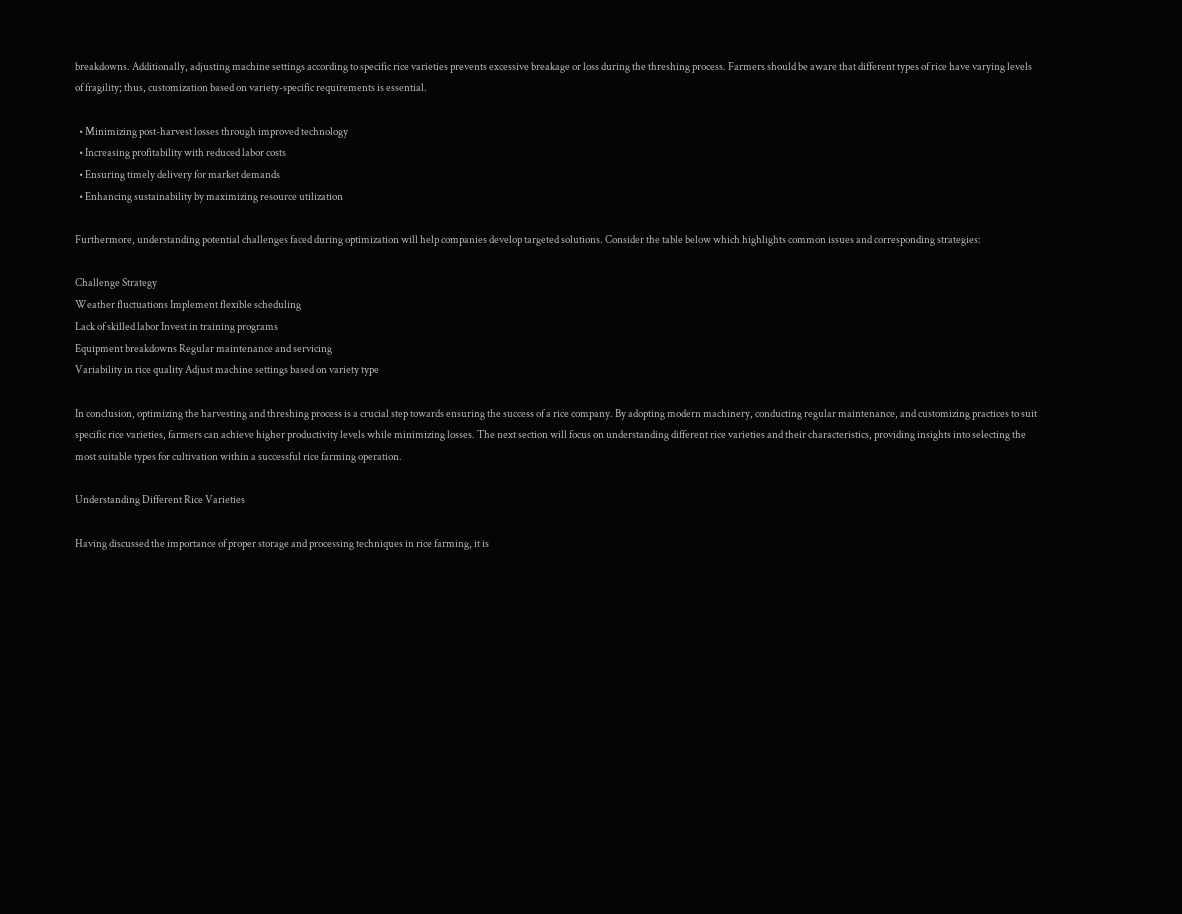breakdowns. Additionally, adjusting machine settings according to specific rice varieties prevents excessive breakage or loss during the threshing process. Farmers should be aware that different types of rice have varying levels of fragility; thus, customization based on variety-specific requirements is essential.

  • Minimizing post-harvest losses through improved technology
  • Increasing profitability with reduced labor costs
  • Ensuring timely delivery for market demands
  • Enhancing sustainability by maximizing resource utilization

Furthermore, understanding potential challenges faced during optimization will help companies develop targeted solutions. Consider the table below which highlights common issues and corresponding strategies:

Challenge Strategy
Weather fluctuations Implement flexible scheduling
Lack of skilled labor Invest in training programs
Equipment breakdowns Regular maintenance and servicing
Variability in rice quality Adjust machine settings based on variety type

In conclusion, optimizing the harvesting and threshing process is a crucial step towards ensuring the success of a rice company. By adopting modern machinery, conducting regular maintenance, and customizing practices to suit specific rice varieties, farmers can achieve higher productivity levels while minimizing losses. The next section will focus on understanding different rice varieties and their characteristics, providing insights into selecting the most suitable types for cultivation within a successful rice farming operation.

Understanding Different Rice Varieties

Having discussed the importance of proper storage and processing techniques in rice farming, it is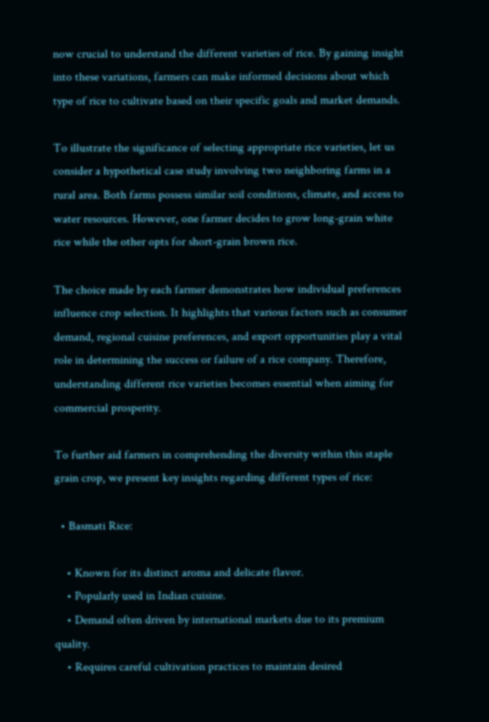now crucial to understand the different varieties of rice. By gaining insight into these variations, farmers can make informed decisions about which type of rice to cultivate based on their specific goals and market demands.

To illustrate the significance of selecting appropriate rice varieties, let us consider a hypothetical case study involving two neighboring farms in a rural area. Both farms possess similar soil conditions, climate, and access to water resources. However, one farmer decides to grow long-grain white rice while the other opts for short-grain brown rice.

The choice made by each farmer demonstrates how individual preferences influence crop selection. It highlights that various factors such as consumer demand, regional cuisine preferences, and export opportunities play a vital role in determining the success or failure of a rice company. Therefore, understanding different rice varieties becomes essential when aiming for commercial prosperity.

To further aid farmers in comprehending the diversity within this staple grain crop, we present key insights regarding different types of rice:

  • Basmati Rice:

    • Known for its distinct aroma and delicate flavor.
    • Popularly used in Indian cuisine.
    • Demand often driven by international markets due to its premium quality.
    • Requires careful cultivation practices to maintain desired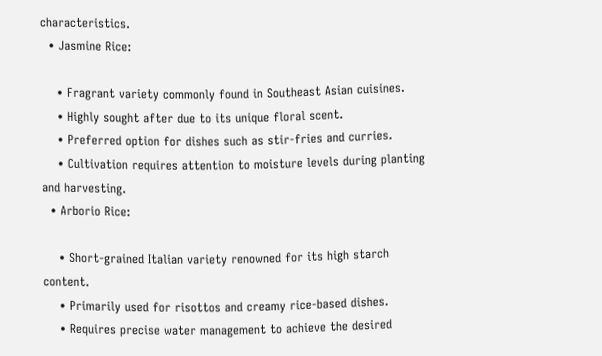characteristics.
  • Jasmine Rice:

    • Fragrant variety commonly found in Southeast Asian cuisines.
    • Highly sought after due to its unique floral scent.
    • Preferred option for dishes such as stir-fries and curries.
    • Cultivation requires attention to moisture levels during planting and harvesting.
  • Arborio Rice:

    • Short-grained Italian variety renowned for its high starch content.
    • Primarily used for risottos and creamy rice-based dishes.
    • Requires precise water management to achieve the desired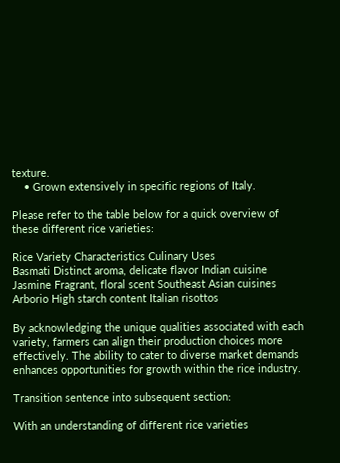texture.
    • Grown extensively in specific regions of Italy.

Please refer to the table below for a quick overview of these different rice varieties:

Rice Variety Characteristics Culinary Uses
Basmati Distinct aroma, delicate flavor Indian cuisine
Jasmine Fragrant, floral scent Southeast Asian cuisines
Arborio High starch content Italian risottos

By acknowledging the unique qualities associated with each variety, farmers can align their production choices more effectively. The ability to cater to diverse market demands enhances opportunities for growth within the rice industry.

Transition sentence into subsequent section:

With an understanding of different rice varieties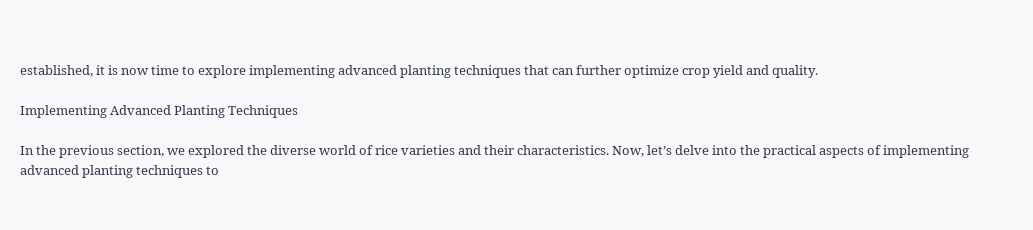established, it is now time to explore implementing advanced planting techniques that can further optimize crop yield and quality.

Implementing Advanced Planting Techniques

In the previous section, we explored the diverse world of rice varieties and their characteristics. Now, let’s delve into the practical aspects of implementing advanced planting techniques to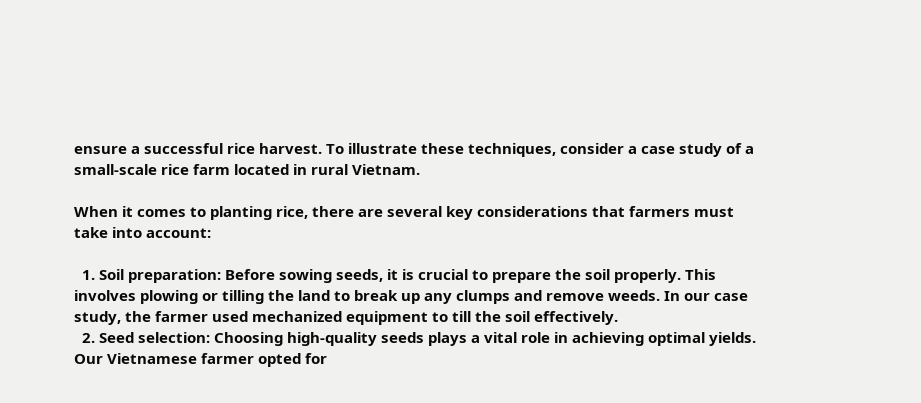ensure a successful rice harvest. To illustrate these techniques, consider a case study of a small-scale rice farm located in rural Vietnam.

When it comes to planting rice, there are several key considerations that farmers must take into account:

  1. Soil preparation: Before sowing seeds, it is crucial to prepare the soil properly. This involves plowing or tilling the land to break up any clumps and remove weeds. In our case study, the farmer used mechanized equipment to till the soil effectively.
  2. Seed selection: Choosing high-quality seeds plays a vital role in achieving optimal yields. Our Vietnamese farmer opted for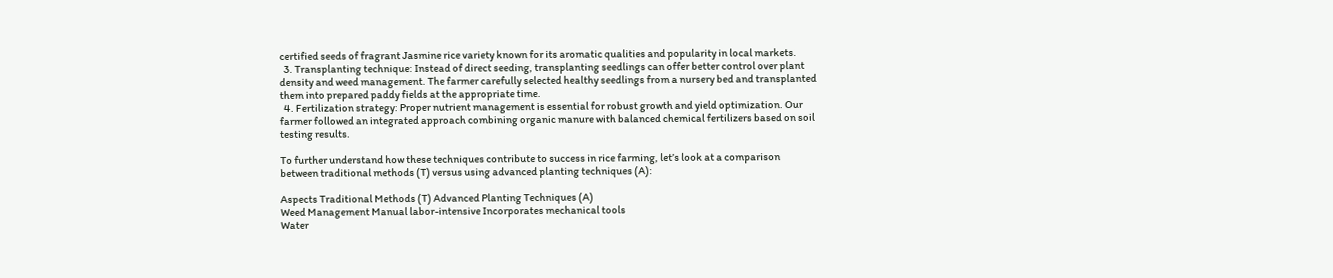certified seeds of fragrant Jasmine rice variety known for its aromatic qualities and popularity in local markets.
  3. Transplanting technique: Instead of direct seeding, transplanting seedlings can offer better control over plant density and weed management. The farmer carefully selected healthy seedlings from a nursery bed and transplanted them into prepared paddy fields at the appropriate time.
  4. Fertilization strategy: Proper nutrient management is essential for robust growth and yield optimization. Our farmer followed an integrated approach combining organic manure with balanced chemical fertilizers based on soil testing results.

To further understand how these techniques contribute to success in rice farming, let’s look at a comparison between traditional methods (T) versus using advanced planting techniques (A):

Aspects Traditional Methods (T) Advanced Planting Techniques (A)
Weed Management Manual labor-intensive Incorporates mechanical tools
Water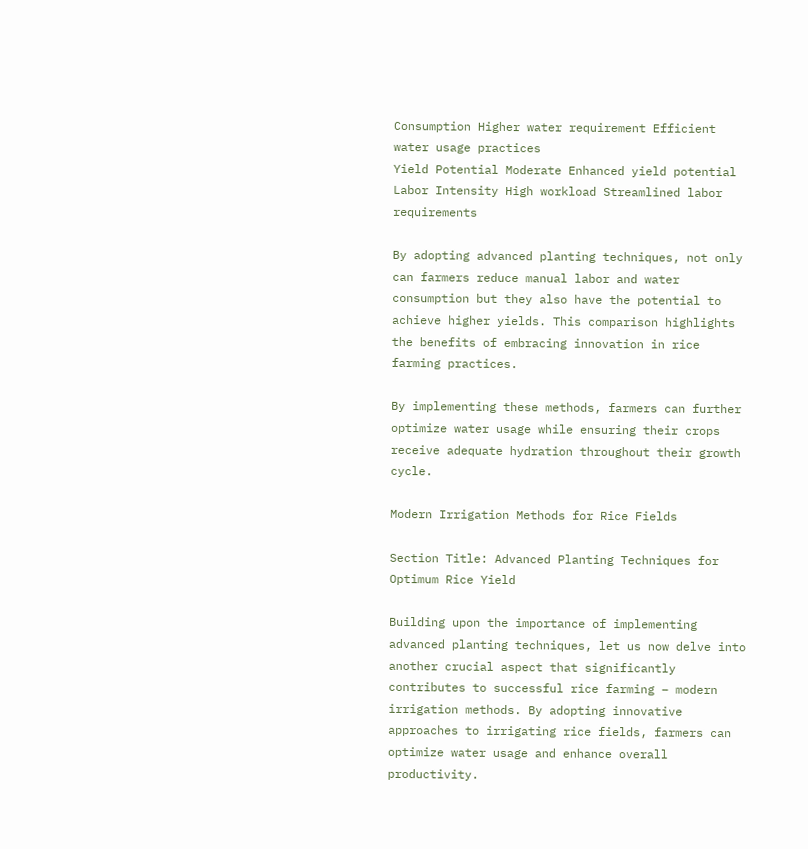Consumption Higher water requirement Efficient water usage practices
Yield Potential Moderate Enhanced yield potential
Labor Intensity High workload Streamlined labor requirements

By adopting advanced planting techniques, not only can farmers reduce manual labor and water consumption but they also have the potential to achieve higher yields. This comparison highlights the benefits of embracing innovation in rice farming practices.

By implementing these methods, farmers can further optimize water usage while ensuring their crops receive adequate hydration throughout their growth cycle.

Modern Irrigation Methods for Rice Fields

Section Title: Advanced Planting Techniques for Optimum Rice Yield

Building upon the importance of implementing advanced planting techniques, let us now delve into another crucial aspect that significantly contributes to successful rice farming – modern irrigation methods. By adopting innovative approaches to irrigating rice fields, farmers can optimize water usage and enhance overall productivity.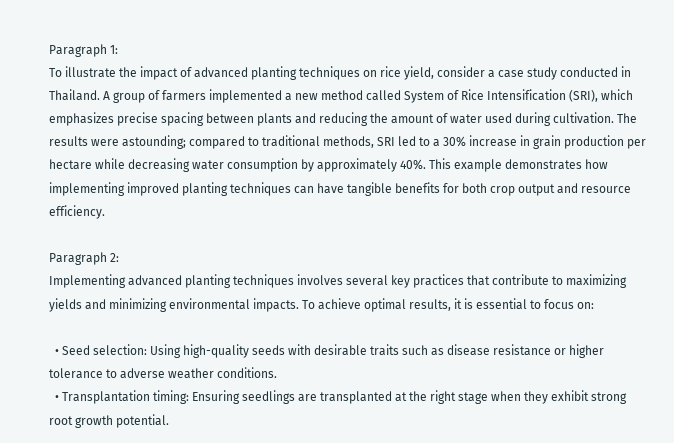Paragraph 1:
To illustrate the impact of advanced planting techniques on rice yield, consider a case study conducted in Thailand. A group of farmers implemented a new method called System of Rice Intensification (SRI), which emphasizes precise spacing between plants and reducing the amount of water used during cultivation. The results were astounding; compared to traditional methods, SRI led to a 30% increase in grain production per hectare while decreasing water consumption by approximately 40%. This example demonstrates how implementing improved planting techniques can have tangible benefits for both crop output and resource efficiency.

Paragraph 2:
Implementing advanced planting techniques involves several key practices that contribute to maximizing yields and minimizing environmental impacts. To achieve optimal results, it is essential to focus on:

  • Seed selection: Using high-quality seeds with desirable traits such as disease resistance or higher tolerance to adverse weather conditions.
  • Transplantation timing: Ensuring seedlings are transplanted at the right stage when they exhibit strong root growth potential.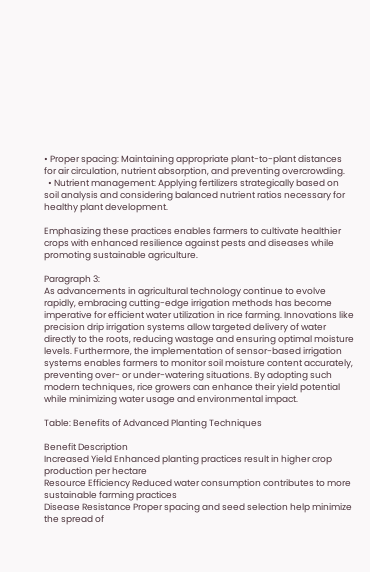• Proper spacing: Maintaining appropriate plant-to-plant distances for air circulation, nutrient absorption, and preventing overcrowding.
  • Nutrient management: Applying fertilizers strategically based on soil analysis and considering balanced nutrient ratios necessary for healthy plant development.

Emphasizing these practices enables farmers to cultivate healthier crops with enhanced resilience against pests and diseases while promoting sustainable agriculture.

Paragraph 3:
As advancements in agricultural technology continue to evolve rapidly, embracing cutting-edge irrigation methods has become imperative for efficient water utilization in rice farming. Innovations like precision drip irrigation systems allow targeted delivery of water directly to the roots, reducing wastage and ensuring optimal moisture levels. Furthermore, the implementation of sensor-based irrigation systems enables farmers to monitor soil moisture content accurately, preventing over- or under-watering situations. By adopting such modern techniques, rice growers can enhance their yield potential while minimizing water usage and environmental impact.

Table: Benefits of Advanced Planting Techniques

Benefit Description
Increased Yield Enhanced planting practices result in higher crop production per hectare
Resource Efficiency Reduced water consumption contributes to more sustainable farming practices
Disease Resistance Proper spacing and seed selection help minimize the spread of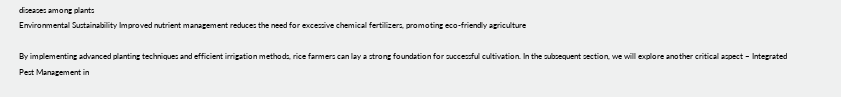diseases among plants
Environmental Sustainability Improved nutrient management reduces the need for excessive chemical fertilizers, promoting eco-friendly agriculture

By implementing advanced planting techniques and efficient irrigation methods, rice farmers can lay a strong foundation for successful cultivation. In the subsequent section, we will explore another critical aspect – Integrated Pest Management in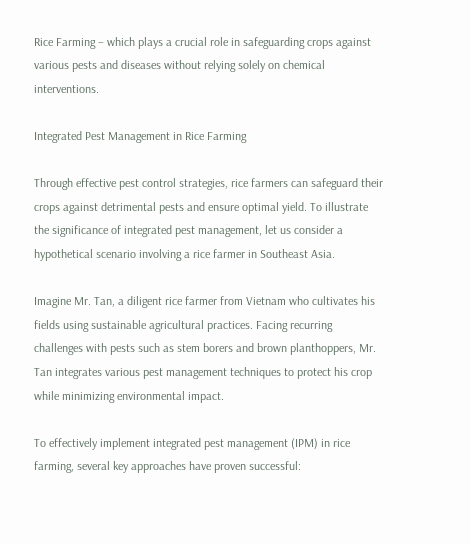Rice Farming – which plays a crucial role in safeguarding crops against various pests and diseases without relying solely on chemical interventions.

Integrated Pest Management in Rice Farming

Through effective pest control strategies, rice farmers can safeguard their crops against detrimental pests and ensure optimal yield. To illustrate the significance of integrated pest management, let us consider a hypothetical scenario involving a rice farmer in Southeast Asia.

Imagine Mr. Tan, a diligent rice farmer from Vietnam who cultivates his fields using sustainable agricultural practices. Facing recurring challenges with pests such as stem borers and brown planthoppers, Mr. Tan integrates various pest management techniques to protect his crop while minimizing environmental impact.

To effectively implement integrated pest management (IPM) in rice farming, several key approaches have proven successful: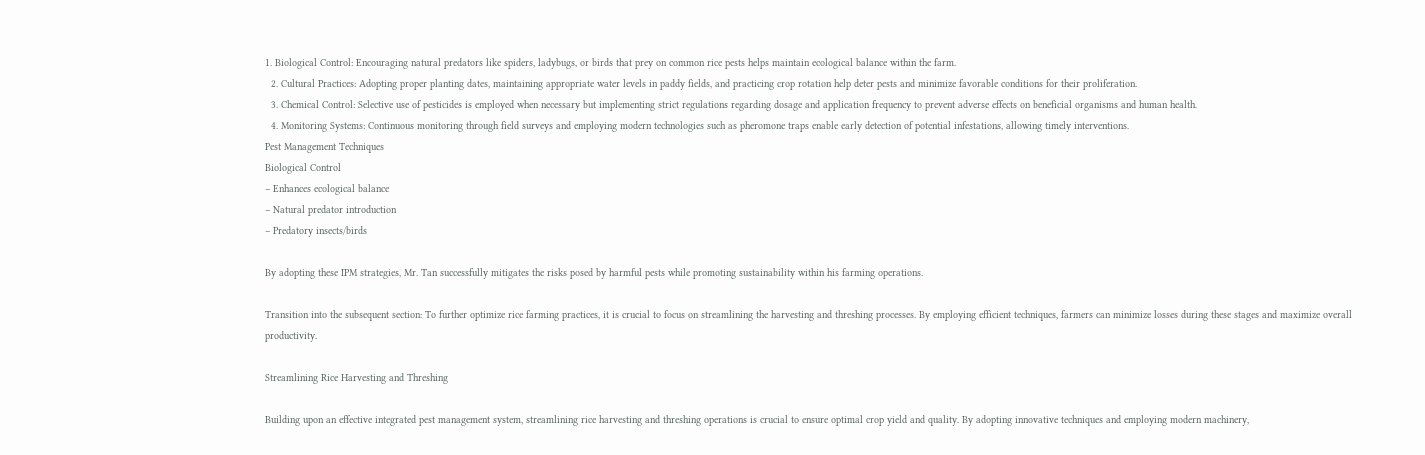1. Biological Control: Encouraging natural predators like spiders, ladybugs, or birds that prey on common rice pests helps maintain ecological balance within the farm.
  2. Cultural Practices: Adopting proper planting dates, maintaining appropriate water levels in paddy fields, and practicing crop rotation help deter pests and minimize favorable conditions for their proliferation.
  3. Chemical Control: Selective use of pesticides is employed when necessary but implementing strict regulations regarding dosage and application frequency to prevent adverse effects on beneficial organisms and human health.
  4. Monitoring Systems: Continuous monitoring through field surveys and employing modern technologies such as pheromone traps enable early detection of potential infestations, allowing timely interventions.
Pest Management Techniques
Biological Control
– Enhances ecological balance
– Natural predator introduction
– Predatory insects/birds

By adopting these IPM strategies, Mr. Tan successfully mitigates the risks posed by harmful pests while promoting sustainability within his farming operations.

Transition into the subsequent section: To further optimize rice farming practices, it is crucial to focus on streamlining the harvesting and threshing processes. By employing efficient techniques, farmers can minimize losses during these stages and maximize overall productivity.

Streamlining Rice Harvesting and Threshing

Building upon an effective integrated pest management system, streamlining rice harvesting and threshing operations is crucial to ensure optimal crop yield and quality. By adopting innovative techniques and employing modern machinery,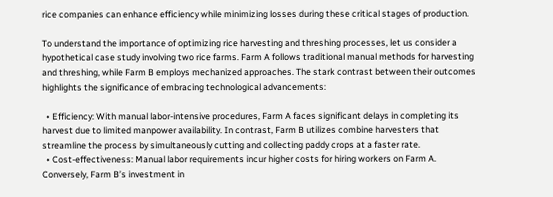rice companies can enhance efficiency while minimizing losses during these critical stages of production.

To understand the importance of optimizing rice harvesting and threshing processes, let us consider a hypothetical case study involving two rice farms. Farm A follows traditional manual methods for harvesting and threshing, while Farm B employs mechanized approaches. The stark contrast between their outcomes highlights the significance of embracing technological advancements:

  • Efficiency: With manual labor-intensive procedures, Farm A faces significant delays in completing its harvest due to limited manpower availability. In contrast, Farm B utilizes combine harvesters that streamline the process by simultaneously cutting and collecting paddy crops at a faster rate.
  • Cost-effectiveness: Manual labor requirements incur higher costs for hiring workers on Farm A. Conversely, Farm B’s investment in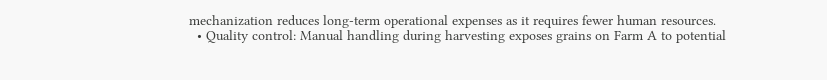mechanization reduces long-term operational expenses as it requires fewer human resources.
  • Quality control: Manual handling during harvesting exposes grains on Farm A to potential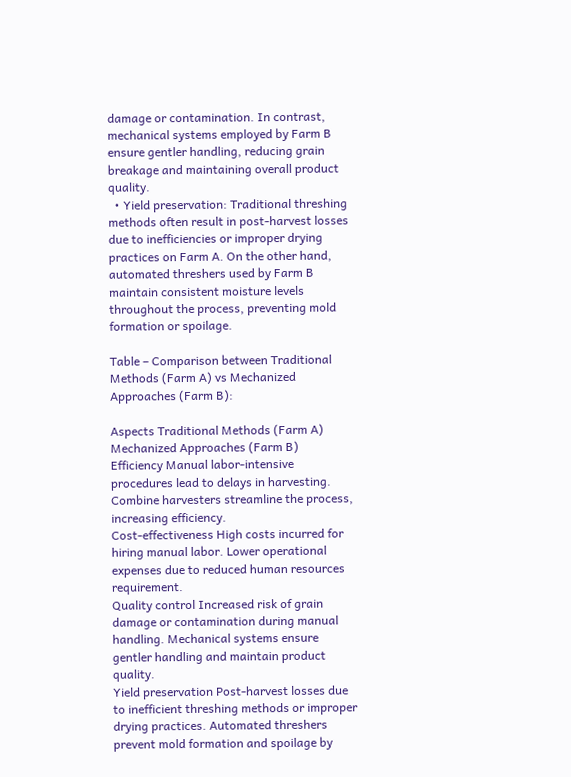damage or contamination. In contrast, mechanical systems employed by Farm B ensure gentler handling, reducing grain breakage and maintaining overall product quality.
  • Yield preservation: Traditional threshing methods often result in post-harvest losses due to inefficiencies or improper drying practices on Farm A. On the other hand, automated threshers used by Farm B maintain consistent moisture levels throughout the process, preventing mold formation or spoilage.

Table – Comparison between Traditional Methods (Farm A) vs Mechanized Approaches (Farm B):

Aspects Traditional Methods (Farm A) Mechanized Approaches (Farm B)
Efficiency Manual labor-intensive procedures lead to delays in harvesting. Combine harvesters streamline the process, increasing efficiency.
Cost-effectiveness High costs incurred for hiring manual labor. Lower operational expenses due to reduced human resources requirement.
Quality control Increased risk of grain damage or contamination during manual handling. Mechanical systems ensure gentler handling and maintain product quality.
Yield preservation Post-harvest losses due to inefficient threshing methods or improper drying practices. Automated threshers prevent mold formation and spoilage by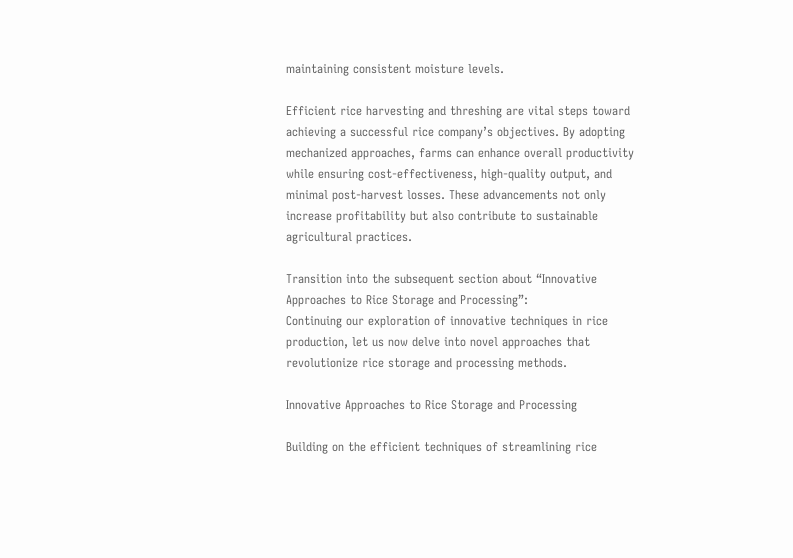maintaining consistent moisture levels.

Efficient rice harvesting and threshing are vital steps toward achieving a successful rice company’s objectives. By adopting mechanized approaches, farms can enhance overall productivity while ensuring cost-effectiveness, high-quality output, and minimal post-harvest losses. These advancements not only increase profitability but also contribute to sustainable agricultural practices.

Transition into the subsequent section about “Innovative Approaches to Rice Storage and Processing”:
Continuing our exploration of innovative techniques in rice production, let us now delve into novel approaches that revolutionize rice storage and processing methods.

Innovative Approaches to Rice Storage and Processing

Building on the efficient techniques of streamlining rice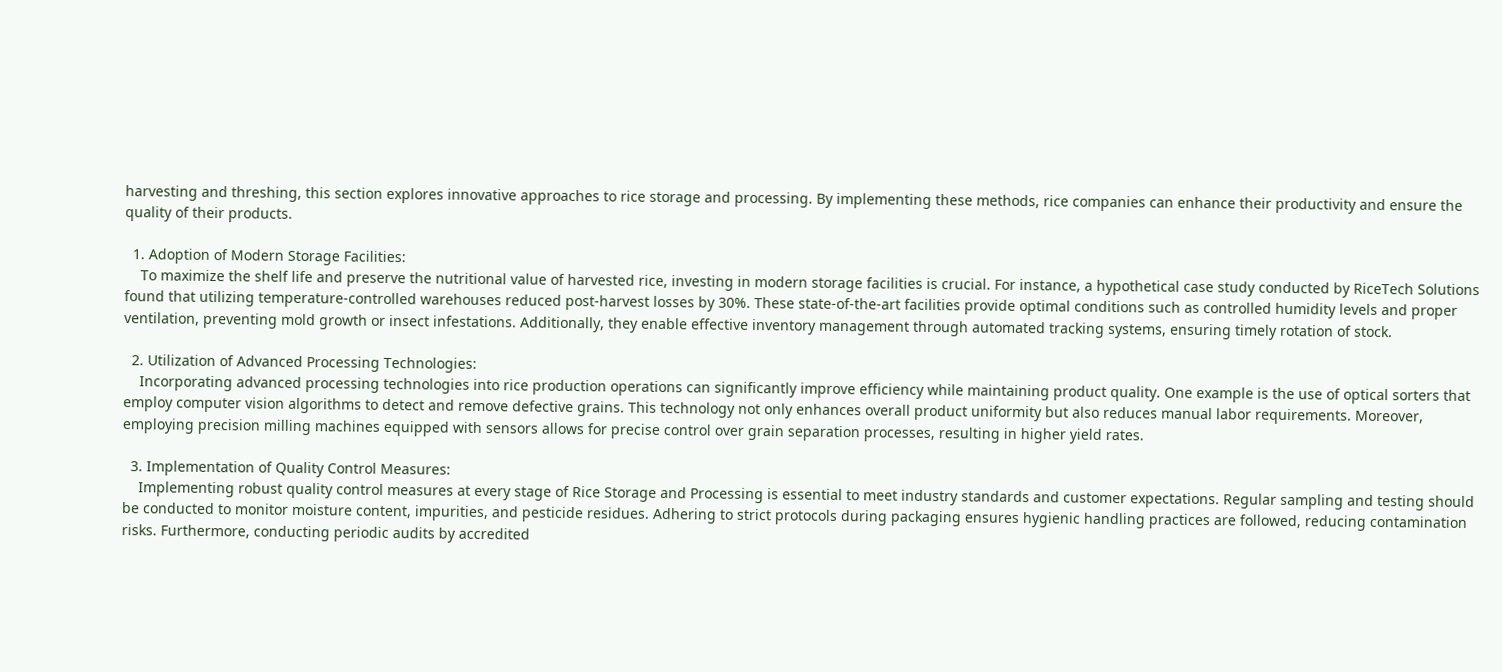harvesting and threshing, this section explores innovative approaches to rice storage and processing. By implementing these methods, rice companies can enhance their productivity and ensure the quality of their products.

  1. Adoption of Modern Storage Facilities:
    To maximize the shelf life and preserve the nutritional value of harvested rice, investing in modern storage facilities is crucial. For instance, a hypothetical case study conducted by RiceTech Solutions found that utilizing temperature-controlled warehouses reduced post-harvest losses by 30%. These state-of-the-art facilities provide optimal conditions such as controlled humidity levels and proper ventilation, preventing mold growth or insect infestations. Additionally, they enable effective inventory management through automated tracking systems, ensuring timely rotation of stock.

  2. Utilization of Advanced Processing Technologies:
    Incorporating advanced processing technologies into rice production operations can significantly improve efficiency while maintaining product quality. One example is the use of optical sorters that employ computer vision algorithms to detect and remove defective grains. This technology not only enhances overall product uniformity but also reduces manual labor requirements. Moreover, employing precision milling machines equipped with sensors allows for precise control over grain separation processes, resulting in higher yield rates.

  3. Implementation of Quality Control Measures:
    Implementing robust quality control measures at every stage of Rice Storage and Processing is essential to meet industry standards and customer expectations. Regular sampling and testing should be conducted to monitor moisture content, impurities, and pesticide residues. Adhering to strict protocols during packaging ensures hygienic handling practices are followed, reducing contamination risks. Furthermore, conducting periodic audits by accredited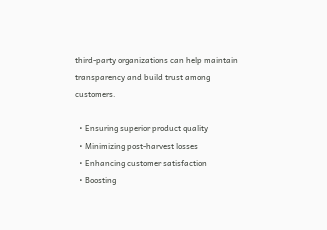third-party organizations can help maintain transparency and build trust among customers.

  • Ensuring superior product quality
  • Minimizing post-harvest losses
  • Enhancing customer satisfaction
  • Boosting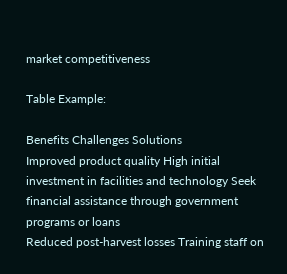market competitiveness

Table Example:

Benefits Challenges Solutions
Improved product quality High initial investment in facilities and technology Seek financial assistance through government programs or loans
Reduced post-harvest losses Training staff on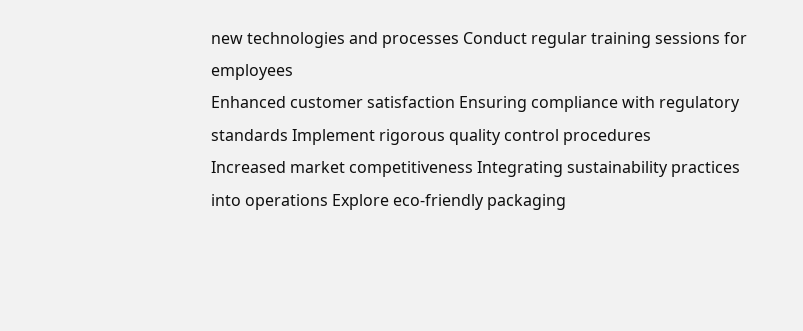new technologies and processes Conduct regular training sessions for employees
Enhanced customer satisfaction Ensuring compliance with regulatory standards Implement rigorous quality control procedures
Increased market competitiveness Integrating sustainability practices into operations Explore eco-friendly packaging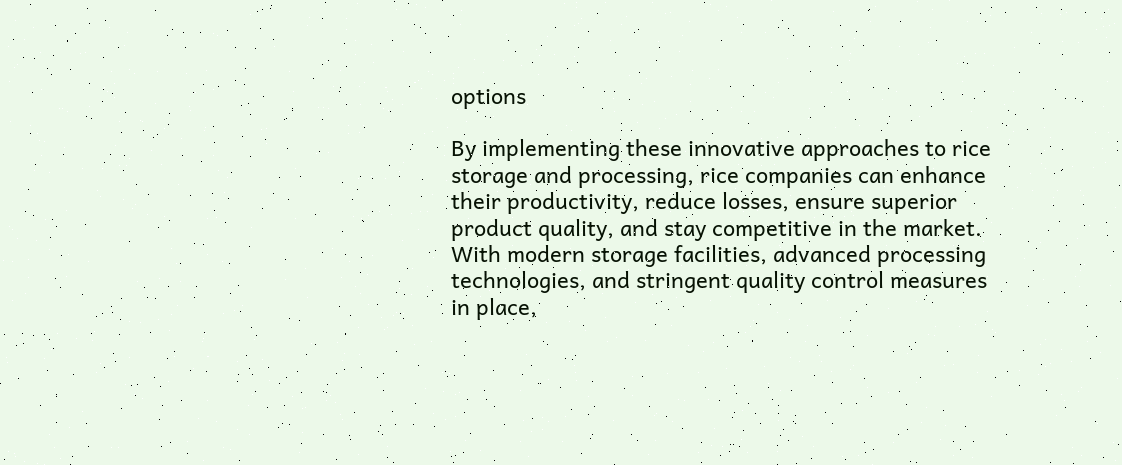options

By implementing these innovative approaches to rice storage and processing, rice companies can enhance their productivity, reduce losses, ensure superior product quality, and stay competitive in the market. With modern storage facilities, advanced processing technologies, and stringent quality control measures in place,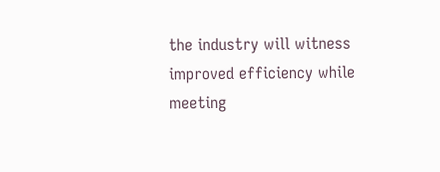the industry will witness improved efficiency while meeting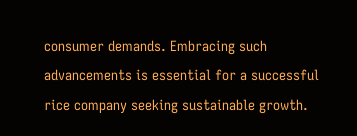consumer demands. Embracing such advancements is essential for a successful rice company seeking sustainable growth.